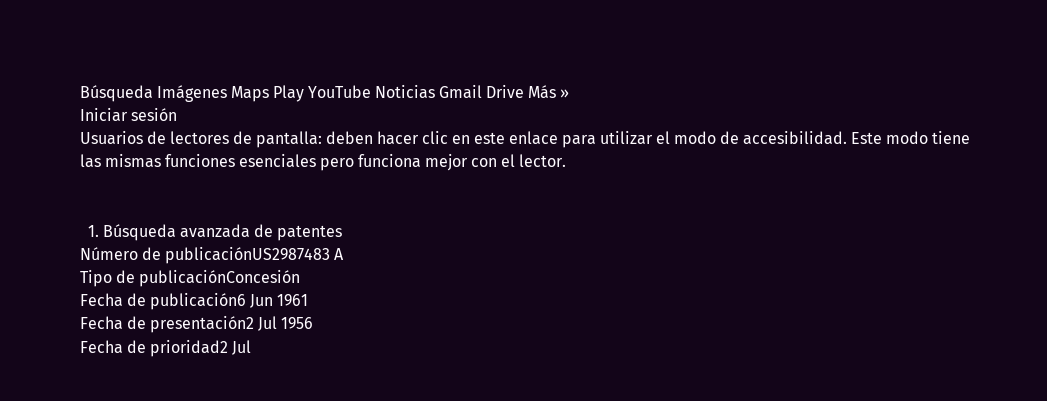Búsqueda Imágenes Maps Play YouTube Noticias Gmail Drive Más »
Iniciar sesión
Usuarios de lectores de pantalla: deben hacer clic en este enlace para utilizar el modo de accesibilidad. Este modo tiene las mismas funciones esenciales pero funciona mejor con el lector.


  1. Búsqueda avanzada de patentes
Número de publicaciónUS2987483 A
Tipo de publicaciónConcesión
Fecha de publicación6 Jun 1961
Fecha de presentación2 Jul 1956
Fecha de prioridad2 Jul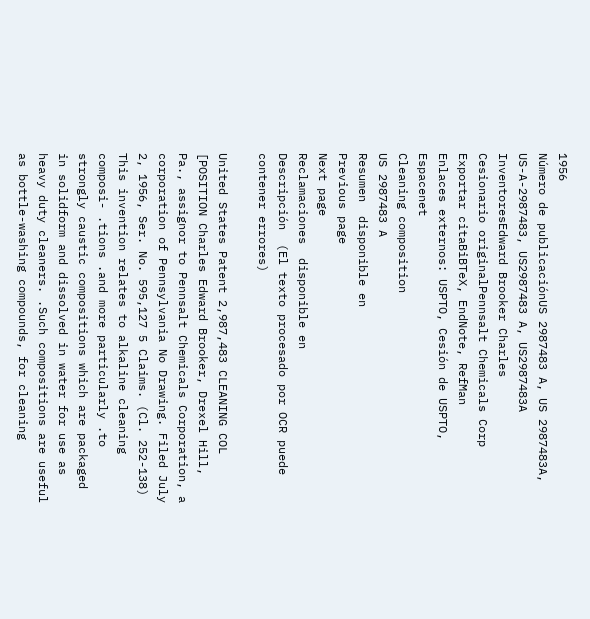1956
Número de publicaciónUS 2987483 A, US 2987483A, US-A-2987483, US2987483 A, US2987483A
InventoresEdward Brooker Charles
Cesionario originalPennsalt Chemicals Corp
Exportar citaBiBTeX, EndNote, RefMan
Enlaces externos: USPTO, Cesión de USPTO, Espacenet
Cleaning composition
US 2987483 A
Resumen  disponible en
Previous page
Next page
Reclamaciones  disponible en
Descripción  (El texto procesado por OCR puede contener errores)

United States Patent 2,987,483 CLEANING COL [POSITION Charles Edward Brooker, Drexel Hill, Pa., assignor to Pennsalt Chemicals Corporation, a corporation of Pennsylvania No Drawing. Filed July 2, 1956, Ser. No. 595,127 5 Claims. (Cl. 252-138) This invention relates to alkaline cleaning composi- .tions .and more particularly .to strongly caustic compositions which are packaged in solidform and dissolved in water for use as heavy duty cleaners. .Such compositions are useful as bottle-washing compounds, for cleaning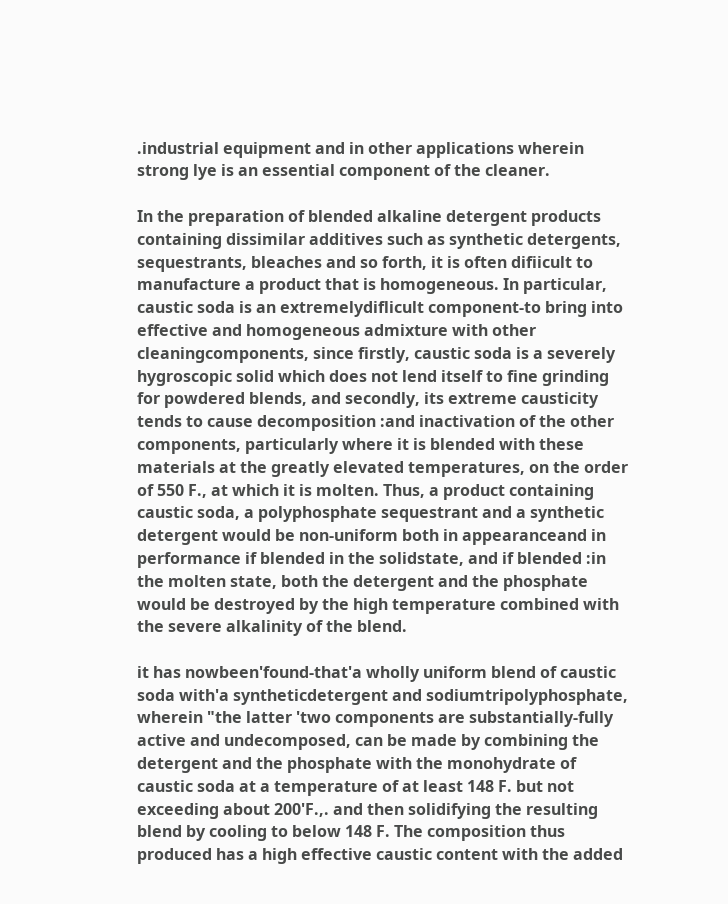.industrial equipment and in other applications wherein strong lye is an essential component of the cleaner.

In the preparation of blended alkaline detergent products containing dissimilar additives such as synthetic detergents, sequestrants, bleaches and so forth, it is often difiicult to manufacture a product that is homogeneous. In particular, caustic soda is an extremelydiflicult component-to bring into effective and homogeneous admixture with other cleaningcomponents, since firstly, caustic soda is a severely hygroscopic solid which does not lend itself to fine grinding for powdered blends, and secondly, its extreme causticity tends to cause decomposition :and inactivation of the other components, particularly where it is blended with these materials at the greatly elevated temperatures, on the order of 550 F., at which it is molten. Thus, a product containing caustic soda, a polyphosphate sequestrant and a synthetic detergent would be non-uniform both in appearanceand in performance if blended in the solidstate, and if blended :in the molten state, both the detergent and the phosphate would be destroyed by the high temperature combined with the severe alkalinity of the blend.

it has nowbeen'found-that'a wholly uniform blend of caustic soda with'a syntheticdetergent and sodiumtripolyphosphate, wherein "the latter 'two components are substantially-fully active and undecomposed, can be made by combining the detergent and the phosphate with the monohydrate of caustic soda at a temperature of at least 148 F. but not exceeding about 200'F.,. and then solidifying the resulting blend by cooling to below 148 F. The composition thus produced has a high effective caustic content with the added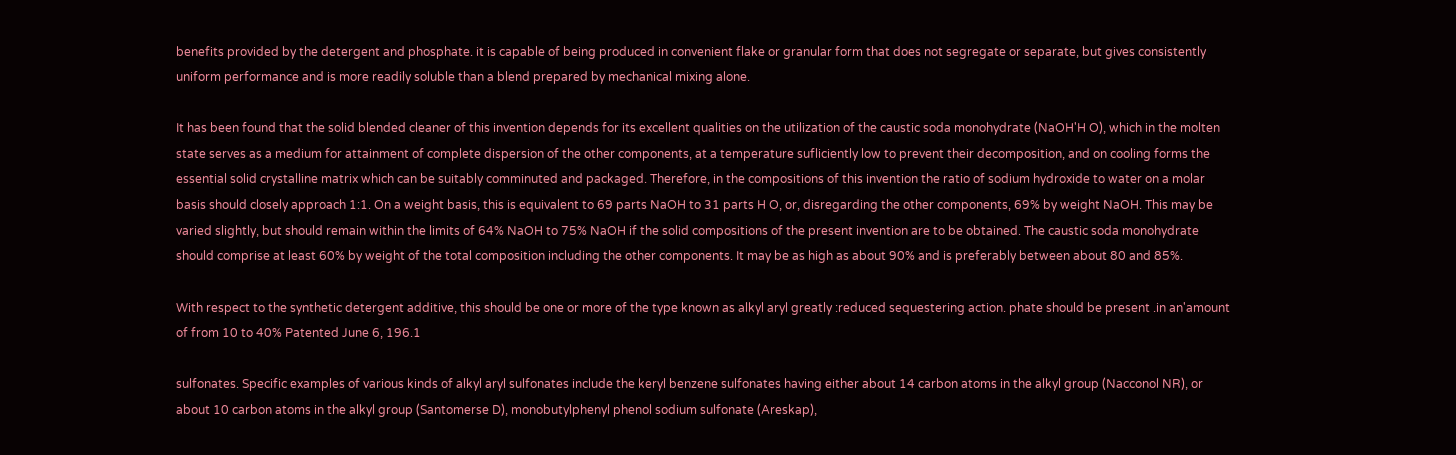benefits provided by the detergent and phosphate. it is capable of being produced in convenient flake or granular form that does not segregate or separate, but gives consistently uniform performance and is more readily soluble than a blend prepared by mechanical mixing alone.

It has been found that the solid blended cleaner of this invention depends for its excellent qualities on the utilization of the caustic soda monohydrate (NaOH'H O), which in the molten state serves as a medium for attainment of complete dispersion of the other components, at a temperature sufliciently low to prevent their decomposition, and on cooling forms the essential solid crystalline matrix which can be suitably comminuted and packaged. Therefore, in the compositions of this invention the ratio of sodium hydroxide to water on a molar basis should closely approach 1:1. On a weight basis, this is equivalent to 69 parts NaOH to 31 parts H O, or, disregarding the other components, 69% by weight NaOH. This may be varied slightly, but should remain within the limits of 64% NaOH to 75% NaOH if the solid compositions of the present invention are to be obtained. The caustic soda monohydrate should comprise at least 60% by weight of the total composition including the other components. It may be as high as about 90% and is preferably between about 80 and 85%.

With respect to the synthetic detergent additive, this should be one or more of the type known as alkyl aryl greatly :reduced sequestering action. phate should be present .in an'amount of from 10 to 40% Patented June 6, 196.1

sulfonates. Specific examples of various kinds of alkyl aryl sulfonates include the keryl benzene sulfonates having either about 14 carbon atoms in the alkyl group (Nacconol NR), or about 10 carbon atoms in the alkyl group (Santomerse D), monobutylphenyl phenol sodium sulfonate (Areskap),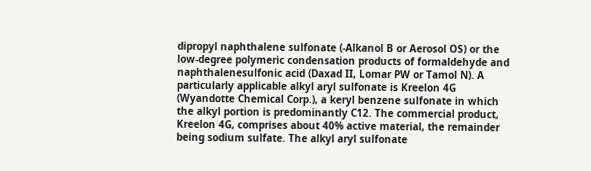dipropyl naphthalene sulfonate (-Alkanol B or Aerosol OS) or the low-degree polymeric condensation products of formaldehyde and naphthalenesulfonic acid (Daxad II, Lomar PW or Tamol N). A particularly applicable alkyl aryl sulfonate is Kreelon 4G (Wyandotte Chemical Corp.), a keryl benzene sulfonate in which the alkyl portion is predominantly C12. The commercial product, Kreelon 4G, comprises about 40% active material, the remainder being sodium sulfate. The alkyl aryl sulfonate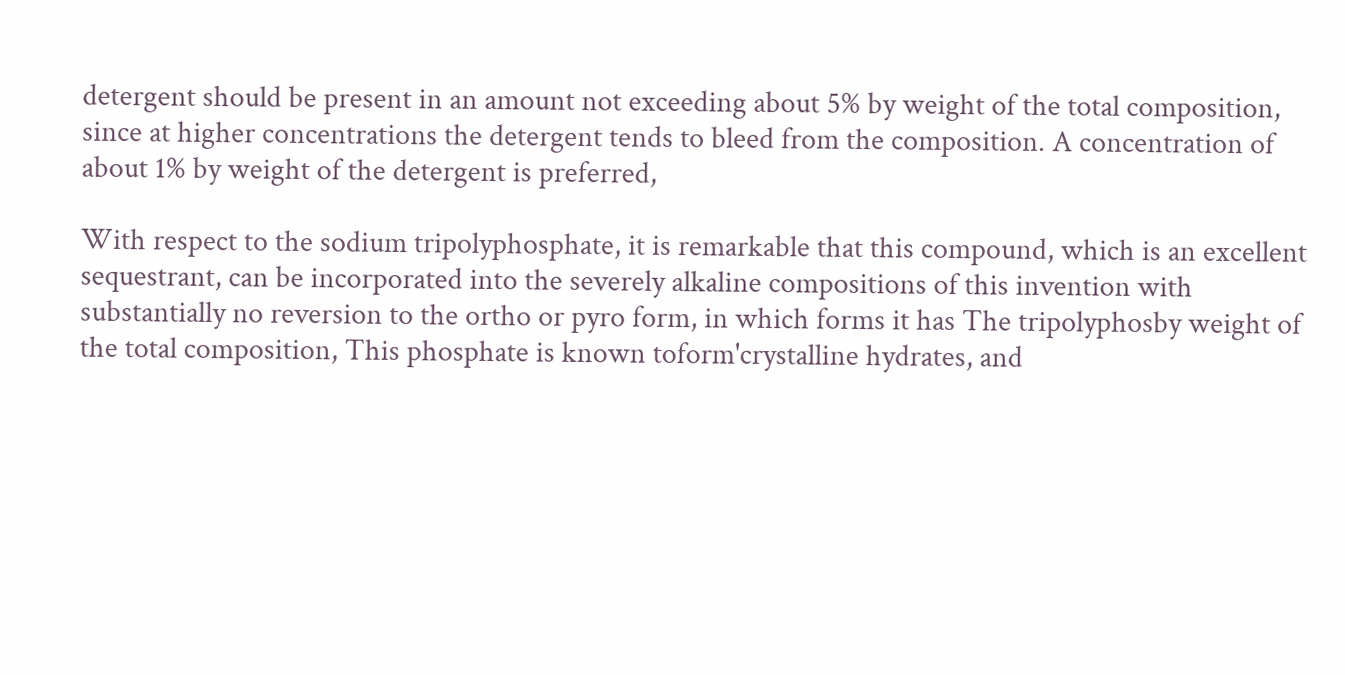detergent should be present in an amount not exceeding about 5% by weight of the total composition, since at higher concentrations the detergent tends to bleed from the composition. A concentration of about 1% by weight of the detergent is preferred,

With respect to the sodium tripolyphosphate, it is remarkable that this compound, which is an excellent sequestrant, can be incorporated into the severely alkaline compositions of this invention with substantially no reversion to the ortho or pyro form, in which forms it has The tripolyphosby weight of the total composition, This phosphate is known toform'crystalline hydrates, and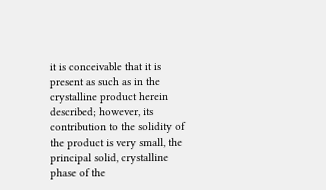it is conceivable that it is present as such as in the crystalline product herein described; however, its contribution to the solidity of the product is very small, the principal solid, crystalline phase of the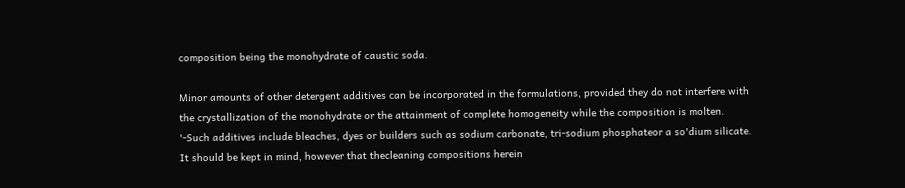composition being the monohydrate of caustic soda.

Minor amounts of other detergent additives can be incorporated in the formulations, provided they do not interfere with the crystallization of the monohydrate or the attainment of complete homogeneity while the composition is molten. '-Such additives include bleaches, dyes or builders such as sodium carbonate, tri-sodium phosphateor a so'dium silicate. It should be kept in mind, however that thecleaning compositions herein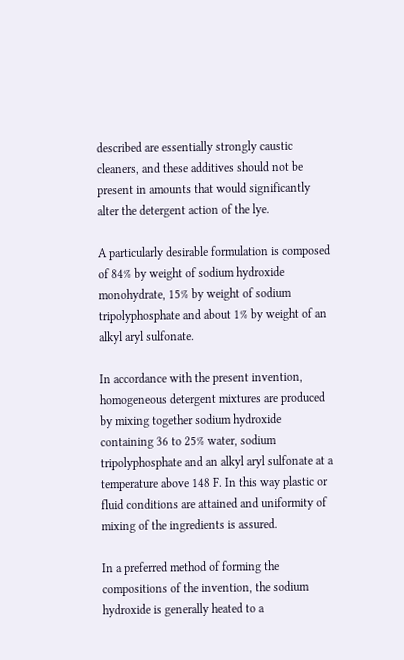described are essentially strongly caustic cleaners, and these additives should not be present in amounts that would significantly alter the detergent action of the lye.

A particularly desirable formulation is composed of 84% by weight of sodium hydroxide monohydrate, 15% by weight of sodium tripolyphosphate and about 1% by weight of an alkyl aryl sulfonate.

In accordance with the present invention, homogeneous detergent mixtures are produced by mixing together sodium hydroxide containing 36 to 25% water, sodium tripolyphosphate and an alkyl aryl sulfonate at a temperature above 148 F. In this way plastic or fluid conditions are attained and uniformity of mixing of the ingredients is assured.

In a preferred method of forming the compositions of the invention, the sodium hydroxide is generally heated to a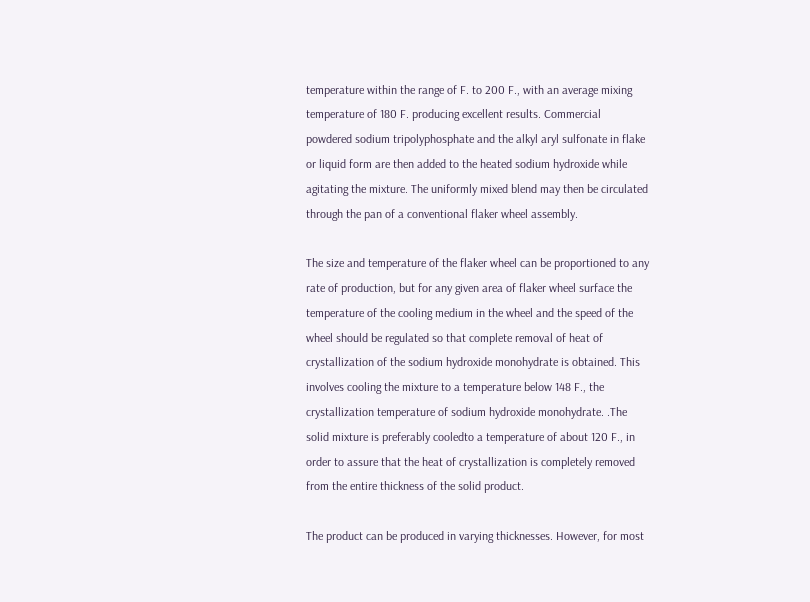temperature within the range of F. to 200 F., with an average mixing temperature of 180 F. producing excellent results. Commercial powdered sodium tripolyphosphate and the alkyl aryl sulfonate in flake or liquid form are then added to the heated sodium hydroxide while agitating the mixture. The uniformly mixed blend may then be circulated through the pan of a conventional flaker wheel assembly.

The size and temperature of the flaker wheel can be proportioned to any rate of production, but for any given area of flaker wheel surface the temperature of the cooling medium in the wheel and the speed of the wheel should be regulated so that complete removal of heat of crystallization of the sodium hydroxide monohydrate is obtained. This involves cooling the mixture to a temperature below 148 F., the crystallization temperature of sodium hydroxide monohydrate. .The solid mixture is preferably cooledto a temperature of about 120 F., in order to assure that the heat of crystallization is completely removed from the entire thickness of the solid product.

The product can be produced in varying thicknesses. However, for most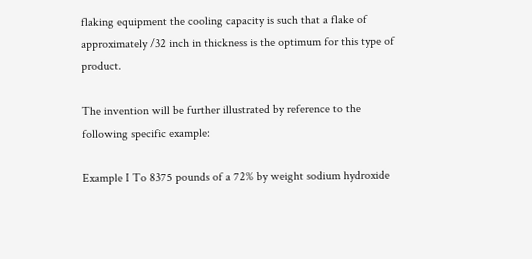flaking equipment the cooling capacity is such that a flake of approximately /32 inch in thickness is the optimum for this type of product.

The invention will be further illustrated by reference to the following specific example:

Example I To 8375 pounds of a 72% by weight sodium hydroxide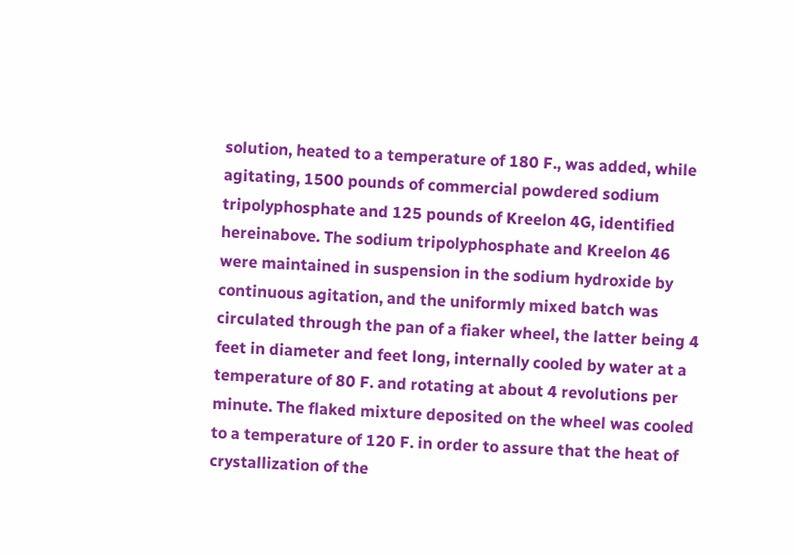solution, heated to a temperature of 180 F., was added, while agitating, 1500 pounds of commercial powdered sodium tripolyphosphate and 125 pounds of Kreelon 4G, identified hereinabove. The sodium tripolyphosphate and Kreelon 46 were maintained in suspension in the sodium hydroxide by continuous agitation, and the uniformly mixed batch was circulated through the pan of a fiaker wheel, the latter being 4 feet in diameter and feet long, internally cooled by water at a temperature of 80 F. and rotating at about 4 revolutions per minute. The flaked mixture deposited on the wheel was cooled to a temperature of 120 F. in order to assure that the heat of crystallization of the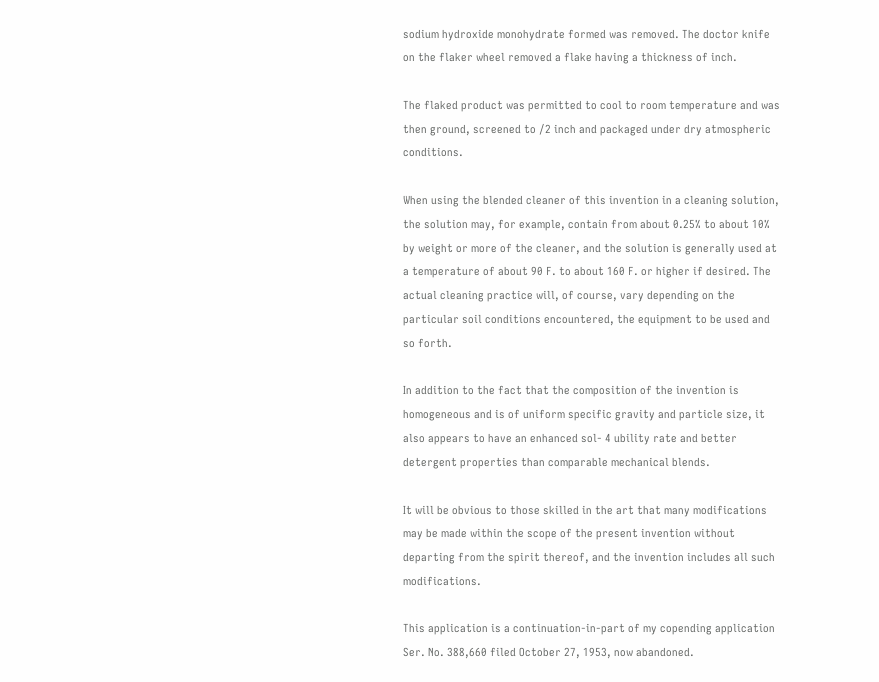sodium hydroxide monohydrate formed was removed. The doctor knife on the flaker wheel removed a flake having a thickness of inch.

The flaked product was permitted to cool to room temperature and was then ground, screened to /2 inch and packaged under dry atmospheric conditions.

When using the blended cleaner of this invention in a cleaning solution, the solution may, for example, contain from about 0.25% to about 10% by weight or more of the cleaner, and the solution is generally used at a temperature of about 90 F. to about 160 F. or higher if desired. The actual cleaning practice will, of course, vary depending on the particular soil conditions encountered, the equipment to be used and so forth.

In addition to the fact that the composition of the invention is homogeneous and is of uniform specific gravity and particle size, it also appears to have an enhanced sol- 4 ubility rate and better detergent properties than comparable mechanical blends.

It will be obvious to those skilled in the art that many modifications may be made within the scope of the present invention without departing from the spirit thereof, and the invention includes all such modifications.

This application is a continuation-in-part of my copending application Ser. No. 388,660 filed October 27, 1953, now abandoned.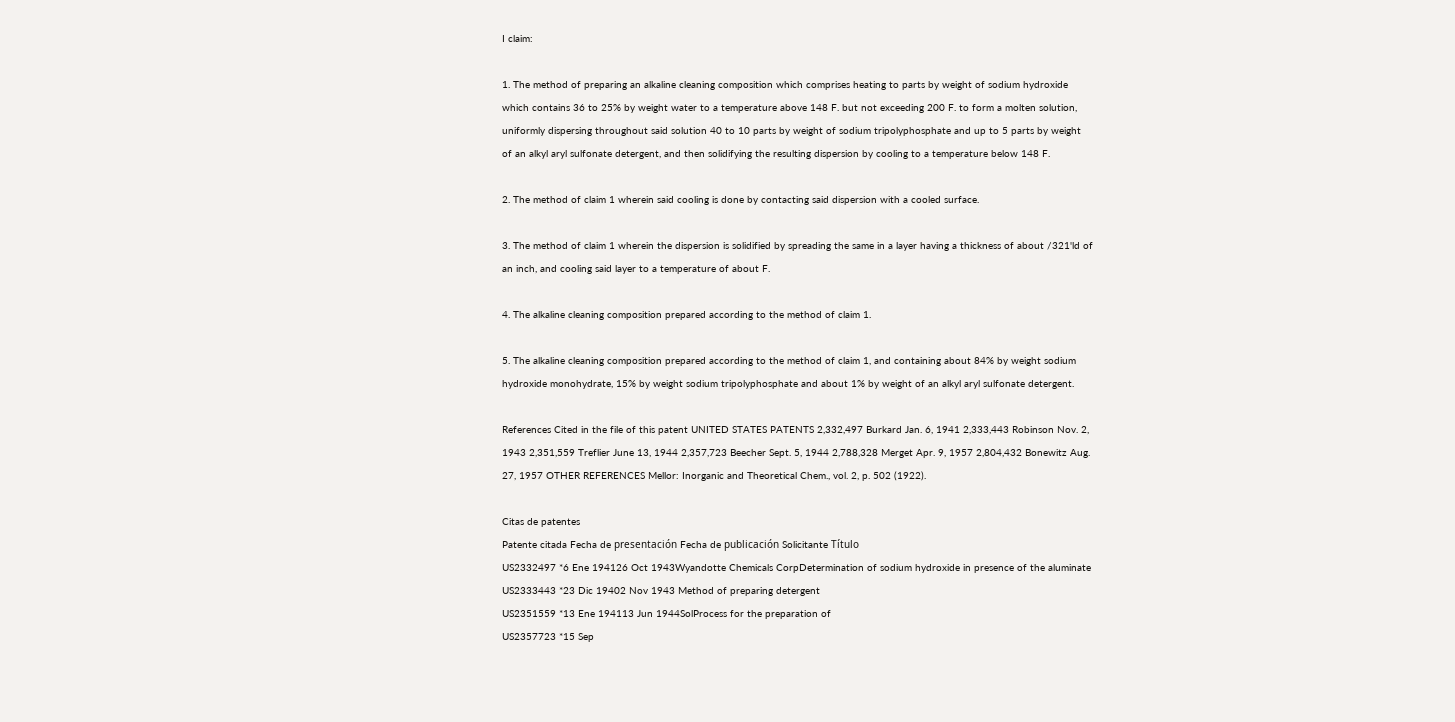I claim:

1. The method of preparing an alkaline cleaning composition which comprises heating to parts by weight of sodium hydroxide which contains 36 to 25% by weight water to a temperature above 148 F. but not exceeding 200 F. to form a molten solution, uniformly dispersing throughout said solution 40 to 10 parts by weight of sodium tripolyphosphate and up to 5 parts by weight of an alkyl aryl sulfonate detergent, and then solidifying the resulting dispersion by cooling to a temperature below 148 F.

2. The method of claim 1 wherein said cooling is done by contacting said dispersion with a cooled surface.

3. The method of claim 1 wherein the dispersion is solidified by spreading the same in a layer having a thickness of about /321'ld of an inch, and cooling said layer to a temperature of about F.

4. The alkaline cleaning composition prepared according to the method of claim 1.

5. The alkaline cleaning composition prepared according to the method of claim 1, and containing about 84% by weight sodium hydroxide monohydrate, 15% by weight sodium tripolyphosphate and about 1% by weight of an alkyl aryl sulfonate detergent.

References Cited in the file of this patent UNITED STATES PATENTS 2,332,497 Burkard Jan. 6, 1941 2,333,443 Robinson Nov. 2, 1943 2,351,559 Treflier June 13, 1944 2,357,723 Beecher Sept. 5, 1944 2,788,328 Merget Apr. 9, 1957 2,804,432 Bonewitz Aug. 27, 1957 OTHER REFERENCES Mellor: Inorganic and Theoretical Chem., vol. 2, p. 502 (1922).

Citas de patentes
Patente citada Fecha de presentación Fecha de publicación Solicitante Título
US2332497 *6 Ene 194126 Oct 1943Wyandotte Chemicals CorpDetermination of sodium hydroxide in presence of the aluminate
US2333443 *23 Dic 19402 Nov 1943 Method of preparing detergent
US2351559 *13 Ene 194113 Jun 1944SolProcess for the preparation of
US2357723 *15 Sep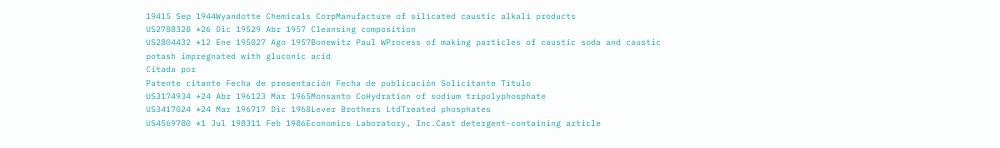19415 Sep 1944Wyandotte Chemicals CorpManufacture of silicated caustic alkali products
US2788328 *26 Dic 19529 Abr 1957 Cleansing composition
US2804432 *12 Ene 195027 Ago 1957Bonewitz Paul WProcess of making particles of caustic soda and caustic potash impregnated with gluconic acid
Citada por
Patente citante Fecha de presentación Fecha de publicación Solicitante Título
US3174934 *24 Abr 196123 Mar 1965Monsanto CoHydration of sodium tripolyphosphate
US3417024 *24 Mar 196717 Dic 1968Lever Brothers LtdTreated phosphates
US4569780 *1 Jul 198311 Feb 1986Economics Laboratory, Inc.Cast detergent-containing article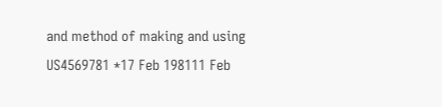and method of making and using
US4569781 *17 Feb 198111 Feb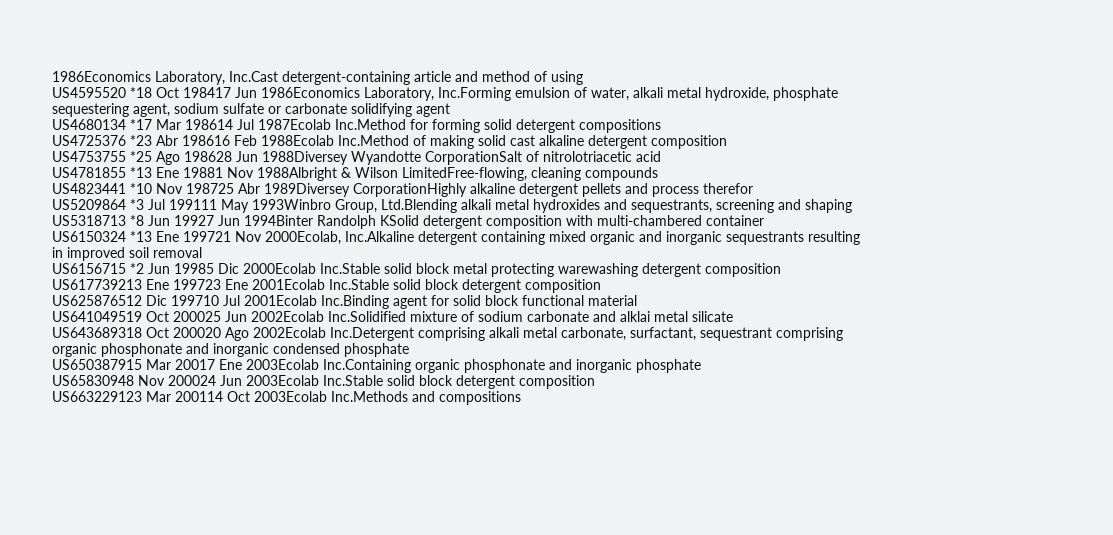1986Economics Laboratory, Inc.Cast detergent-containing article and method of using
US4595520 *18 Oct 198417 Jun 1986Economics Laboratory, Inc.Forming emulsion of water, alkali metal hydroxide, phosphate sequestering agent, sodium sulfate or carbonate solidifying agent
US4680134 *17 Mar 198614 Jul 1987Ecolab Inc.Method for forming solid detergent compositions
US4725376 *23 Abr 198616 Feb 1988Ecolab Inc.Method of making solid cast alkaline detergent composition
US4753755 *25 Ago 198628 Jun 1988Diversey Wyandotte CorporationSalt of nitrolotriacetic acid
US4781855 *13 Ene 19881 Nov 1988Albright & Wilson LimitedFree-flowing, cleaning compounds
US4823441 *10 Nov 198725 Abr 1989Diversey CorporationHighly alkaline detergent pellets and process therefor
US5209864 *3 Jul 199111 May 1993Winbro Group, Ltd.Blending alkali metal hydroxides and sequestrants, screening and shaping
US5318713 *8 Jun 19927 Jun 1994Binter Randolph KSolid detergent composition with multi-chambered container
US6150324 *13 Ene 199721 Nov 2000Ecolab, Inc.Alkaline detergent containing mixed organic and inorganic sequestrants resulting in improved soil removal
US6156715 *2 Jun 19985 Dic 2000Ecolab Inc.Stable solid block metal protecting warewashing detergent composition
US617739213 Ene 199723 Ene 2001Ecolab Inc.Stable solid block detergent composition
US625876512 Dic 199710 Jul 2001Ecolab Inc.Binding agent for solid block functional material
US641049519 Oct 200025 Jun 2002Ecolab Inc.Solidified mixture of sodium carbonate and alklai metal silicate
US643689318 Oct 200020 Ago 2002Ecolab Inc.Detergent comprising alkali metal carbonate, surfactant, sequestrant comprising organic phosphonate and inorganic condensed phosphate
US650387915 Mar 20017 Ene 2003Ecolab Inc.Containing organic phosphonate and inorganic phosphate
US65830948 Nov 200024 Jun 2003Ecolab Inc.Stable solid block detergent composition
US663229123 Mar 200114 Oct 2003Ecolab Inc.Methods and compositions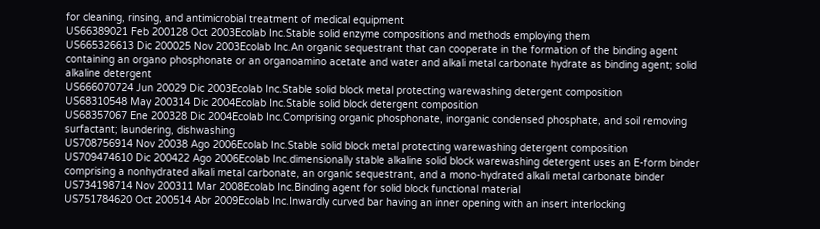for cleaning, rinsing, and antimicrobial treatment of medical equipment
US66389021 Feb 200128 Oct 2003Ecolab Inc.Stable solid enzyme compositions and methods employing them
US665326613 Dic 200025 Nov 2003Ecolab Inc.An organic sequestrant that can cooperate in the formation of the binding agent containing an organo phosphonate or an organoamino acetate and water and alkali metal carbonate hydrate as binding agent; solid alkaline detergent
US666070724 Jun 20029 Dic 2003Ecolab Inc.Stable solid block metal protecting warewashing detergent composition
US68310548 May 200314 Dic 2004Ecolab Inc.Stable solid block detergent composition
US68357067 Ene 200328 Dic 2004Ecolab Inc.Comprising organic phosphonate, inorganic condensed phosphate, and soil removing surfactant; laundering, dishwashing
US708756914 Nov 20038 Ago 2006Ecolab Inc.Stable solid block metal protecting warewashing detergent composition
US709474610 Dic 200422 Ago 2006Ecolab Inc.dimensionally stable alkaline solid block warewashing detergent uses an E-form binder comprising a nonhydrated alkali metal carbonate, an organic sequestrant, and a mono-hydrated alkali metal carbonate binder
US734198714 Nov 200311 Mar 2008Ecolab Inc.Binding agent for solid block functional material
US751784620 Oct 200514 Abr 2009Ecolab Inc.Inwardly curved bar having an inner opening with an insert interlocking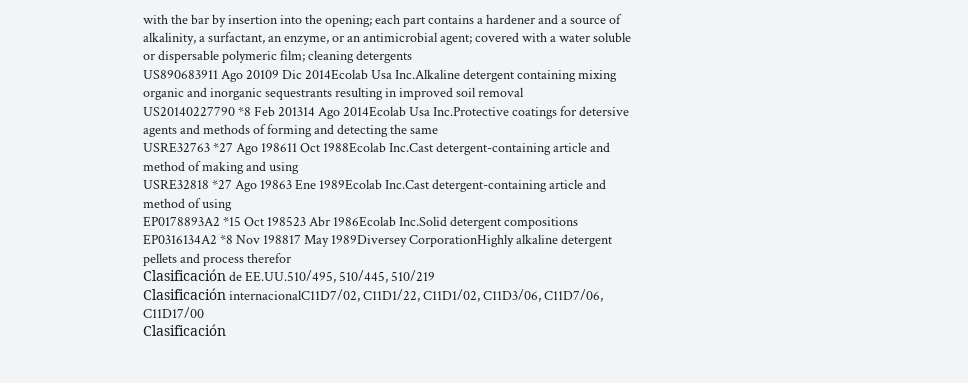with the bar by insertion into the opening; each part contains a hardener and a source of alkalinity, a surfactant, an enzyme, or an antimicrobial agent; covered with a water soluble or dispersable polymeric film; cleaning detergents
US890683911 Ago 20109 Dic 2014Ecolab Usa Inc.Alkaline detergent containing mixing organic and inorganic sequestrants resulting in improved soil removal
US20140227790 *8 Feb 201314 Ago 2014Ecolab Usa Inc.Protective coatings for detersive agents and methods of forming and detecting the same
USRE32763 *27 Ago 198611 Oct 1988Ecolab Inc.Cast detergent-containing article and method of making and using
USRE32818 *27 Ago 19863 Ene 1989Ecolab Inc.Cast detergent-containing article and method of using
EP0178893A2 *15 Oct 198523 Abr 1986Ecolab Inc.Solid detergent compositions
EP0316134A2 *8 Nov 198817 May 1989Diversey CorporationHighly alkaline detergent pellets and process therefor
Clasificación de EE.UU.510/495, 510/445, 510/219
Clasificación internacionalC11D7/02, C11D1/22, C11D1/02, C11D3/06, C11D7/06, C11D17/00
Clasificación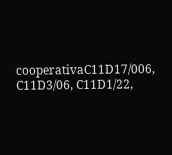cooperativaC11D17/006, C11D3/06, C11D1/22,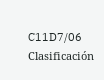C11D7/06
Clasificación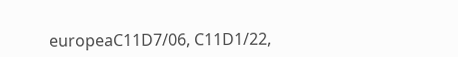europeaC11D7/06, C11D1/22,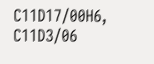C11D17/00H6, C11D3/06